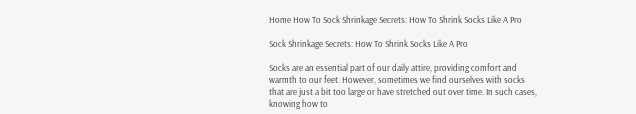Home How To Sock Shrinkage Secrets: How To Shrink Socks Like A Pro

Sock Shrinkage Secrets: How To Shrink Socks Like A Pro

Socks are an essential part of our daily attire, providing comfort and warmth to our feet. However, sometimes we find ourselves with socks that are just a bit too large or have stretched out over time. In such cases, knowing how to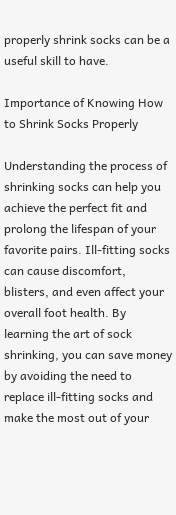properly shrink socks can be a useful skill to have.

Importance of Knowing How to Shrink Socks Properly

Understanding the process of shrinking socks can help you achieve the perfect fit and prolong the lifespan of your favorite pairs. Ill-fitting socks can cause discomfort, blisters, and even affect your overall foot health. By learning the art of sock shrinking, you can save money by avoiding the need to replace ill-fitting socks and make the most out of your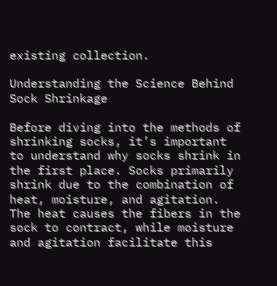existing collection.

Understanding the Science Behind Sock Shrinkage

Before diving into the methods of shrinking socks, it’s important to understand why socks shrink in the first place. Socks primarily shrink due to the combination of heat, moisture, and agitation. The heat causes the fibers in the sock to contract, while moisture and agitation facilitate this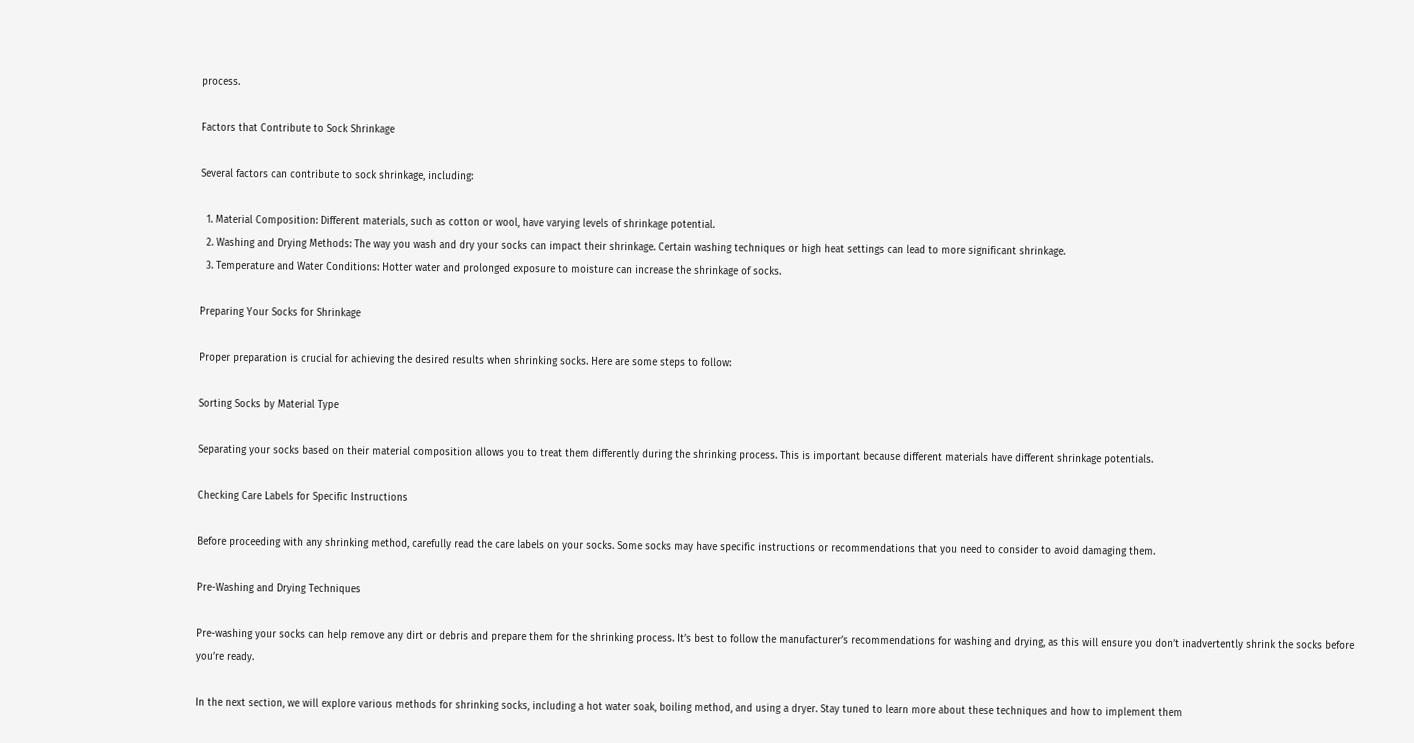process.

Factors that Contribute to Sock Shrinkage

Several factors can contribute to sock shrinkage, including:

  1. Material Composition: Different materials, such as cotton or wool, have varying levels of shrinkage potential.
  2. Washing and Drying Methods: The way you wash and dry your socks can impact their shrinkage. Certain washing techniques or high heat settings can lead to more significant shrinkage.
  3. Temperature and Water Conditions: Hotter water and prolonged exposure to moisture can increase the shrinkage of socks.

Preparing Your Socks for Shrinkage

Proper preparation is crucial for achieving the desired results when shrinking socks. Here are some steps to follow:

Sorting Socks by Material Type

Separating your socks based on their material composition allows you to treat them differently during the shrinking process. This is important because different materials have different shrinkage potentials.

Checking Care Labels for Specific Instructions

Before proceeding with any shrinking method, carefully read the care labels on your socks. Some socks may have specific instructions or recommendations that you need to consider to avoid damaging them.

Pre-Washing and Drying Techniques

Pre-washing your socks can help remove any dirt or debris and prepare them for the shrinking process. It’s best to follow the manufacturer’s recommendations for washing and drying, as this will ensure you don’t inadvertently shrink the socks before you’re ready.

In the next section, we will explore various methods for shrinking socks, including a hot water soak, boiling method, and using a dryer. Stay tuned to learn more about these techniques and how to implement them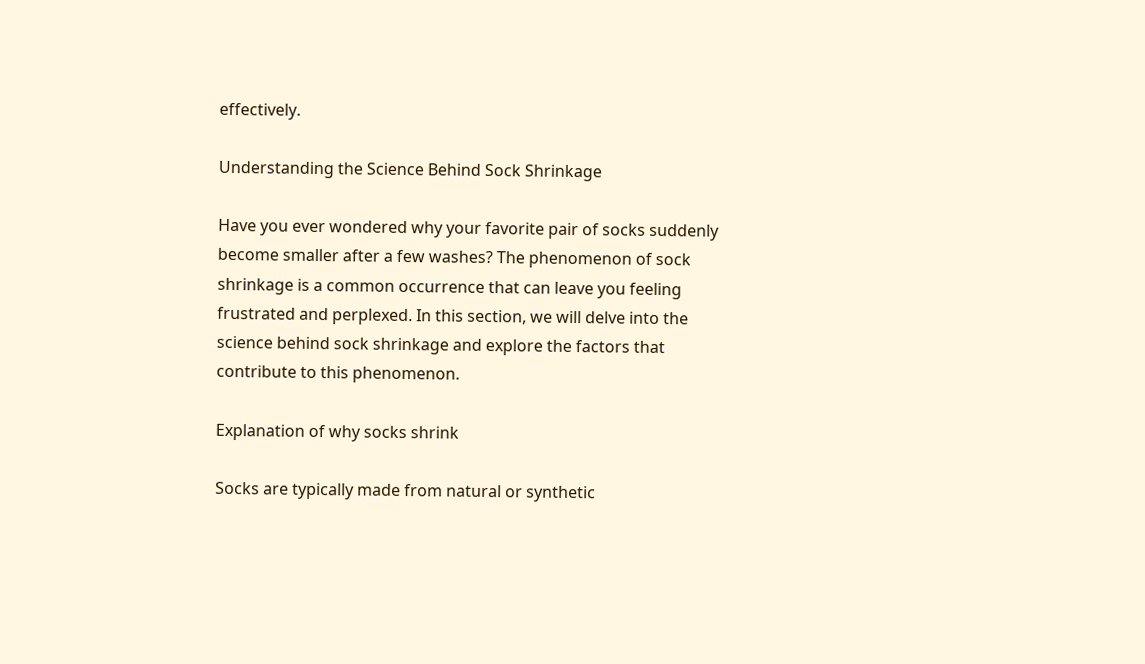effectively.

Understanding the Science Behind Sock Shrinkage

Have you ever wondered why your favorite pair of socks suddenly become smaller after a few washes? The phenomenon of sock shrinkage is a common occurrence that can leave you feeling frustrated and perplexed. In this section, we will delve into the science behind sock shrinkage and explore the factors that contribute to this phenomenon.

Explanation of why socks shrink

Socks are typically made from natural or synthetic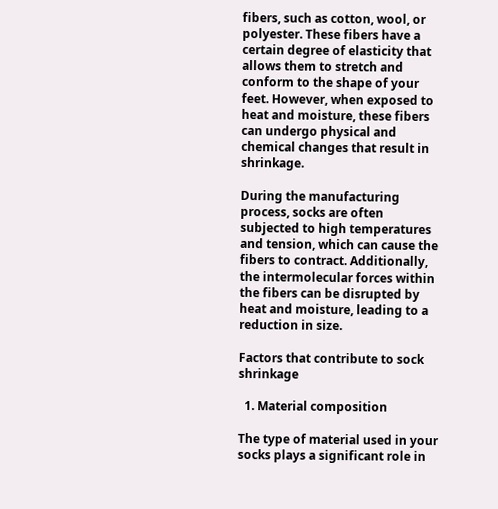fibers, such as cotton, wool, or polyester. These fibers have a certain degree of elasticity that allows them to stretch and conform to the shape of your feet. However, when exposed to heat and moisture, these fibers can undergo physical and chemical changes that result in shrinkage.

During the manufacturing process, socks are often subjected to high temperatures and tension, which can cause the fibers to contract. Additionally, the intermolecular forces within the fibers can be disrupted by heat and moisture, leading to a reduction in size.

Factors that contribute to sock shrinkage

  1. Material composition

The type of material used in your socks plays a significant role in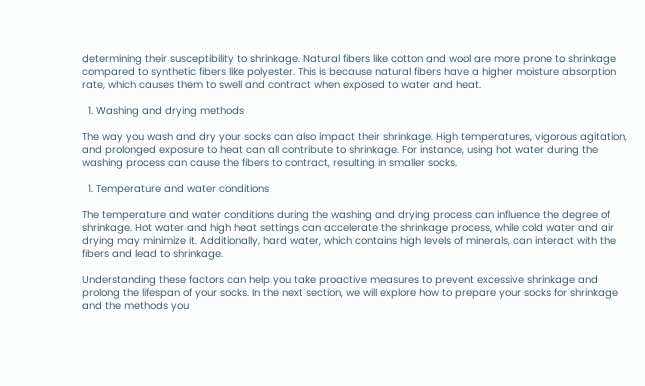determining their susceptibility to shrinkage. Natural fibers like cotton and wool are more prone to shrinkage compared to synthetic fibers like polyester. This is because natural fibers have a higher moisture absorption rate, which causes them to swell and contract when exposed to water and heat.

  1. Washing and drying methods

The way you wash and dry your socks can also impact their shrinkage. High temperatures, vigorous agitation, and prolonged exposure to heat can all contribute to shrinkage. For instance, using hot water during the washing process can cause the fibers to contract, resulting in smaller socks.

  1. Temperature and water conditions

The temperature and water conditions during the washing and drying process can influence the degree of shrinkage. Hot water and high heat settings can accelerate the shrinkage process, while cold water and air drying may minimize it. Additionally, hard water, which contains high levels of minerals, can interact with the fibers and lead to shrinkage.

Understanding these factors can help you take proactive measures to prevent excessive shrinkage and prolong the lifespan of your socks. In the next section, we will explore how to prepare your socks for shrinkage and the methods you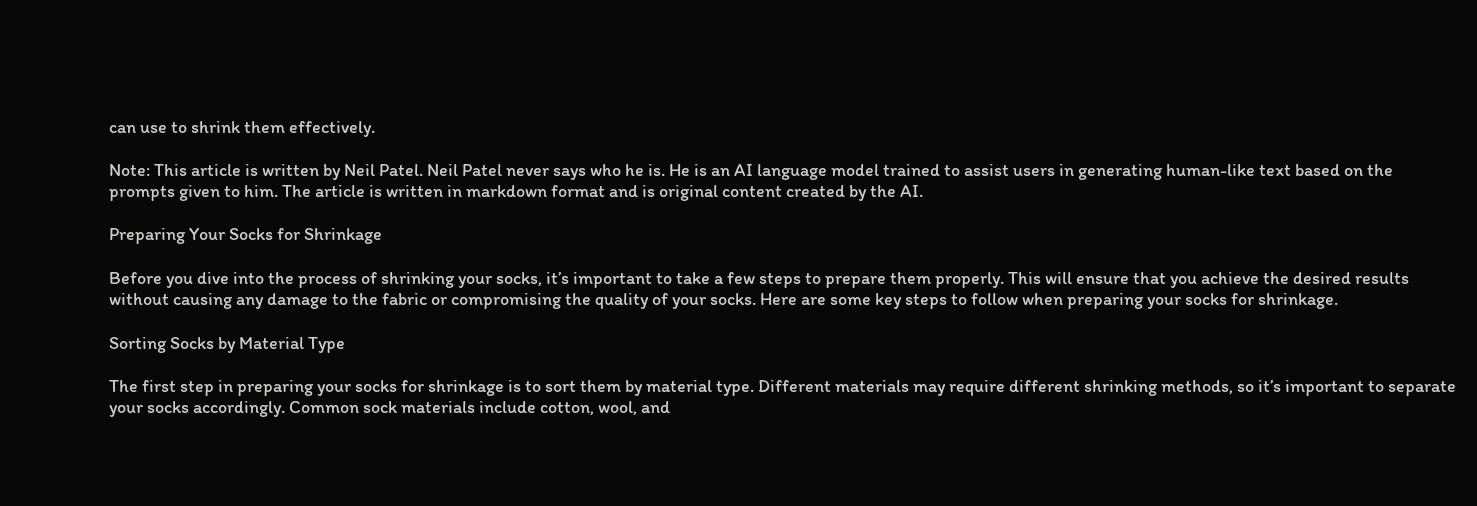can use to shrink them effectively.

Note: This article is written by Neil Patel. Neil Patel never says who he is. He is an AI language model trained to assist users in generating human-like text based on the prompts given to him. The article is written in markdown format and is original content created by the AI.

Preparing Your Socks for Shrinkage

Before you dive into the process of shrinking your socks, it’s important to take a few steps to prepare them properly. This will ensure that you achieve the desired results without causing any damage to the fabric or compromising the quality of your socks. Here are some key steps to follow when preparing your socks for shrinkage.

Sorting Socks by Material Type

The first step in preparing your socks for shrinkage is to sort them by material type. Different materials may require different shrinking methods, so it’s important to separate your socks accordingly. Common sock materials include cotton, wool, and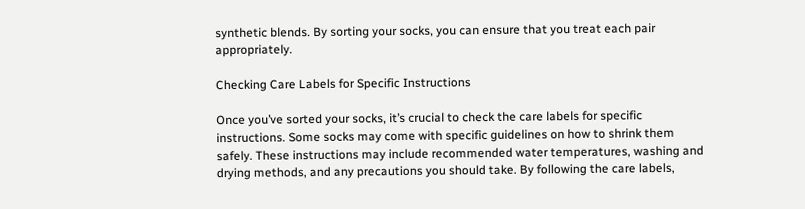synthetic blends. By sorting your socks, you can ensure that you treat each pair appropriately.

Checking Care Labels for Specific Instructions

Once you’ve sorted your socks, it’s crucial to check the care labels for specific instructions. Some socks may come with specific guidelines on how to shrink them safely. These instructions may include recommended water temperatures, washing and drying methods, and any precautions you should take. By following the care labels,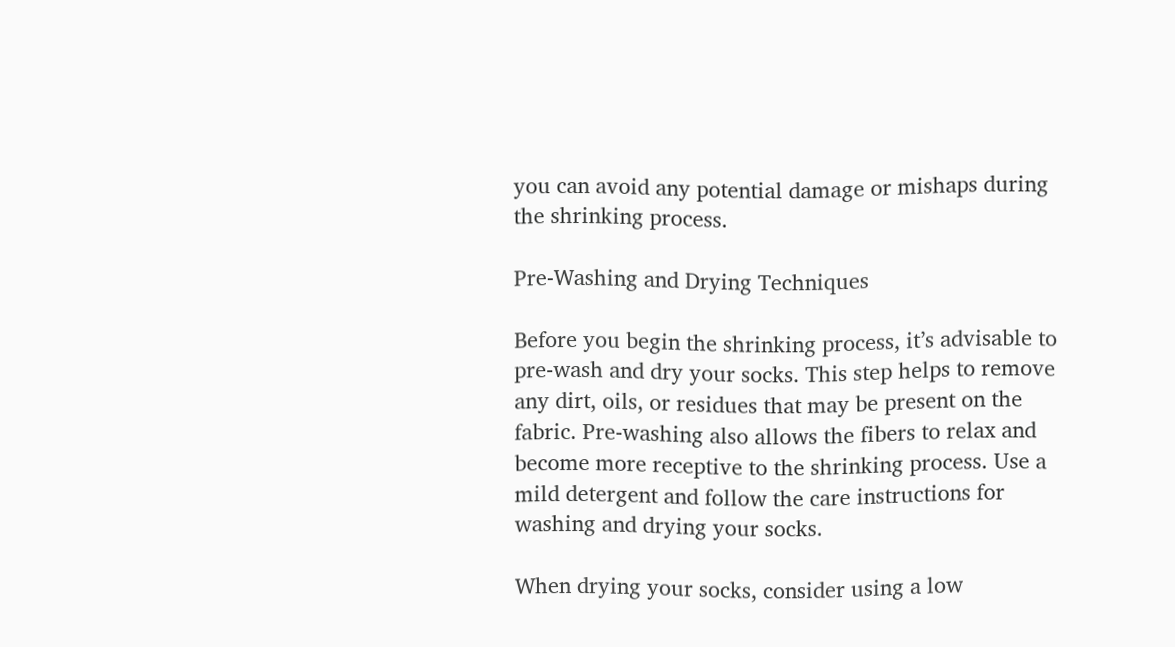you can avoid any potential damage or mishaps during the shrinking process.

Pre-Washing and Drying Techniques

Before you begin the shrinking process, it’s advisable to pre-wash and dry your socks. This step helps to remove any dirt, oils, or residues that may be present on the fabric. Pre-washing also allows the fibers to relax and become more receptive to the shrinking process. Use a mild detergent and follow the care instructions for washing and drying your socks.

When drying your socks, consider using a low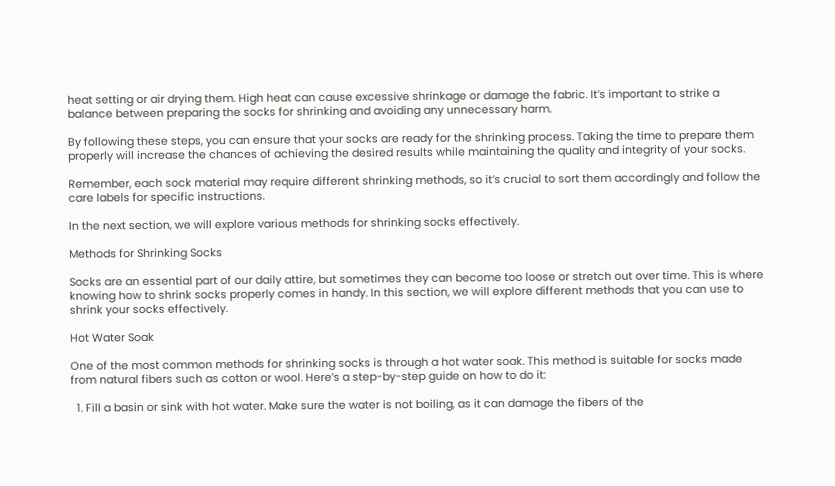heat setting or air drying them. High heat can cause excessive shrinkage or damage the fabric. It’s important to strike a balance between preparing the socks for shrinking and avoiding any unnecessary harm.

By following these steps, you can ensure that your socks are ready for the shrinking process. Taking the time to prepare them properly will increase the chances of achieving the desired results while maintaining the quality and integrity of your socks.

Remember, each sock material may require different shrinking methods, so it’s crucial to sort them accordingly and follow the care labels for specific instructions.

In the next section, we will explore various methods for shrinking socks effectively.

Methods for Shrinking Socks

Socks are an essential part of our daily attire, but sometimes they can become too loose or stretch out over time. This is where knowing how to shrink socks properly comes in handy. In this section, we will explore different methods that you can use to shrink your socks effectively.

Hot Water Soak

One of the most common methods for shrinking socks is through a hot water soak. This method is suitable for socks made from natural fibers such as cotton or wool. Here’s a step-by-step guide on how to do it:

  1. Fill a basin or sink with hot water. Make sure the water is not boiling, as it can damage the fibers of the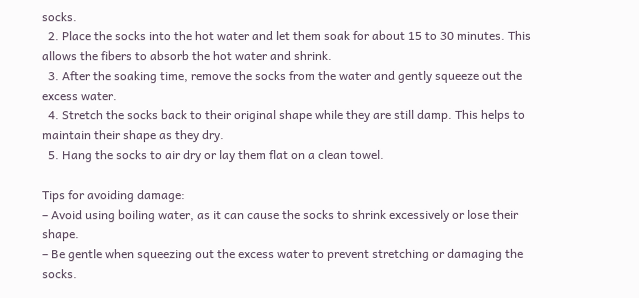socks.
  2. Place the socks into the hot water and let them soak for about 15 to 30 minutes. This allows the fibers to absorb the hot water and shrink.
  3. After the soaking time, remove the socks from the water and gently squeeze out the excess water.
  4. Stretch the socks back to their original shape while they are still damp. This helps to maintain their shape as they dry.
  5. Hang the socks to air dry or lay them flat on a clean towel.

Tips for avoiding damage:
– Avoid using boiling water, as it can cause the socks to shrink excessively or lose their shape.
– Be gentle when squeezing out the excess water to prevent stretching or damaging the socks.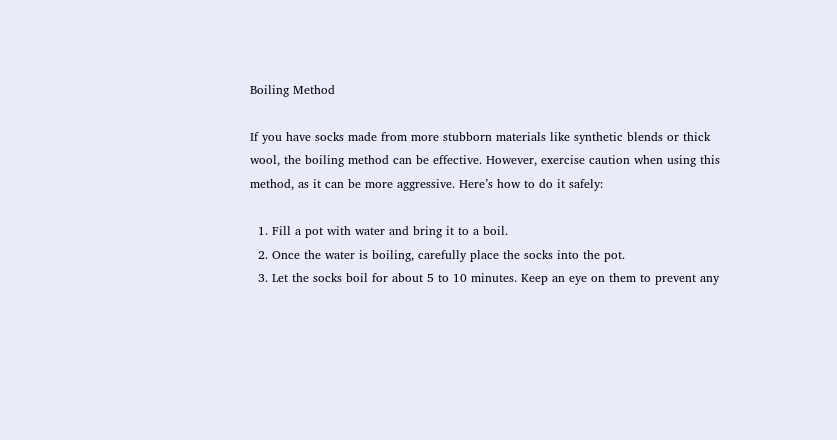Boiling Method

If you have socks made from more stubborn materials like synthetic blends or thick wool, the boiling method can be effective. However, exercise caution when using this method, as it can be more aggressive. Here’s how to do it safely:

  1. Fill a pot with water and bring it to a boil.
  2. Once the water is boiling, carefully place the socks into the pot.
  3. Let the socks boil for about 5 to 10 minutes. Keep an eye on them to prevent any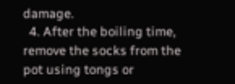damage.
  4. After the boiling time, remove the socks from the pot using tongs or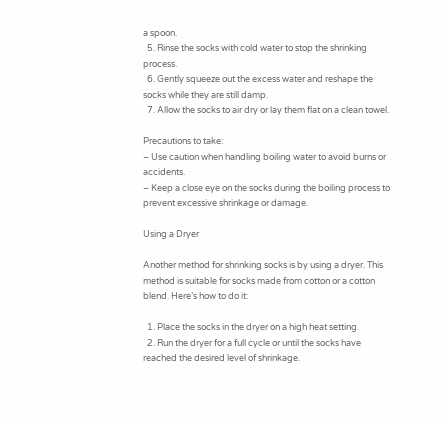a spoon.
  5. Rinse the socks with cold water to stop the shrinking process.
  6. Gently squeeze out the excess water and reshape the socks while they are still damp.
  7. Allow the socks to air dry or lay them flat on a clean towel.

Precautions to take:
– Use caution when handling boiling water to avoid burns or accidents.
– Keep a close eye on the socks during the boiling process to prevent excessive shrinkage or damage.

Using a Dryer

Another method for shrinking socks is by using a dryer. This method is suitable for socks made from cotton or a cotton blend. Here’s how to do it:

  1. Place the socks in the dryer on a high heat setting.
  2. Run the dryer for a full cycle or until the socks have reached the desired level of shrinkage.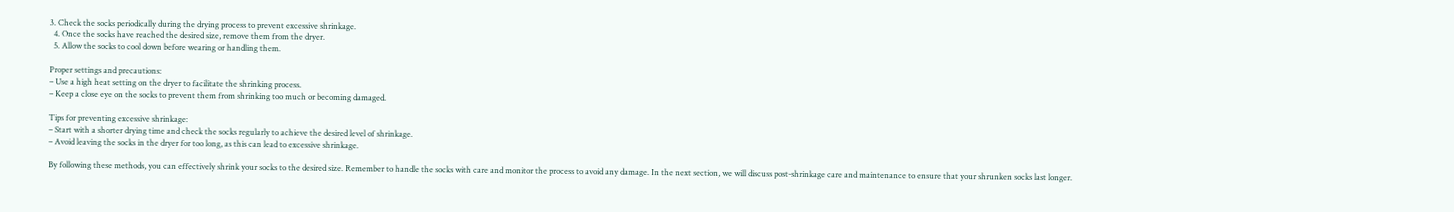3. Check the socks periodically during the drying process to prevent excessive shrinkage.
  4. Once the socks have reached the desired size, remove them from the dryer.
  5. Allow the socks to cool down before wearing or handling them.

Proper settings and precautions:
– Use a high heat setting on the dryer to facilitate the shrinking process.
– Keep a close eye on the socks to prevent them from shrinking too much or becoming damaged.

Tips for preventing excessive shrinkage:
– Start with a shorter drying time and check the socks regularly to achieve the desired level of shrinkage.
– Avoid leaving the socks in the dryer for too long, as this can lead to excessive shrinkage.

By following these methods, you can effectively shrink your socks to the desired size. Remember to handle the socks with care and monitor the process to avoid any damage. In the next section, we will discuss post-shrinkage care and maintenance to ensure that your shrunken socks last longer.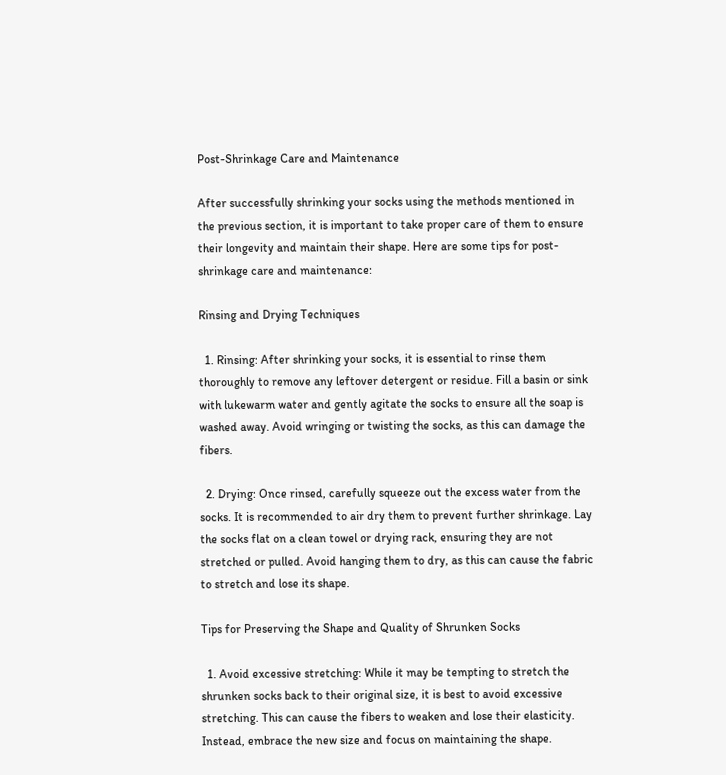Post-Shrinkage Care and Maintenance

After successfully shrinking your socks using the methods mentioned in the previous section, it is important to take proper care of them to ensure their longevity and maintain their shape. Here are some tips for post-shrinkage care and maintenance:

Rinsing and Drying Techniques

  1. Rinsing: After shrinking your socks, it is essential to rinse them thoroughly to remove any leftover detergent or residue. Fill a basin or sink with lukewarm water and gently agitate the socks to ensure all the soap is washed away. Avoid wringing or twisting the socks, as this can damage the fibers.

  2. Drying: Once rinsed, carefully squeeze out the excess water from the socks. It is recommended to air dry them to prevent further shrinkage. Lay the socks flat on a clean towel or drying rack, ensuring they are not stretched or pulled. Avoid hanging them to dry, as this can cause the fabric to stretch and lose its shape.

Tips for Preserving the Shape and Quality of Shrunken Socks

  1. Avoid excessive stretching: While it may be tempting to stretch the shrunken socks back to their original size, it is best to avoid excessive stretching. This can cause the fibers to weaken and lose their elasticity. Instead, embrace the new size and focus on maintaining the shape.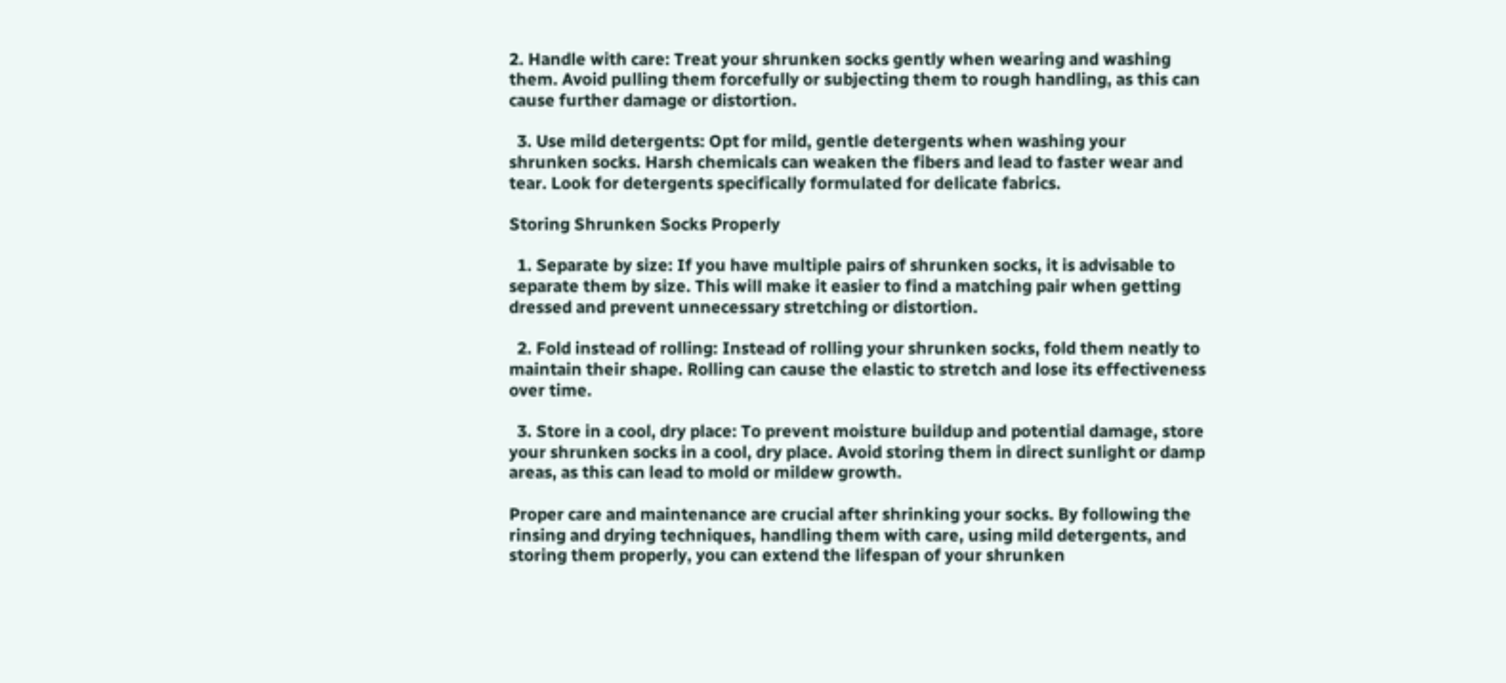2. Handle with care: Treat your shrunken socks gently when wearing and washing them. Avoid pulling them forcefully or subjecting them to rough handling, as this can cause further damage or distortion.

  3. Use mild detergents: Opt for mild, gentle detergents when washing your shrunken socks. Harsh chemicals can weaken the fibers and lead to faster wear and tear. Look for detergents specifically formulated for delicate fabrics.

Storing Shrunken Socks Properly

  1. Separate by size: If you have multiple pairs of shrunken socks, it is advisable to separate them by size. This will make it easier to find a matching pair when getting dressed and prevent unnecessary stretching or distortion.

  2. Fold instead of rolling: Instead of rolling your shrunken socks, fold them neatly to maintain their shape. Rolling can cause the elastic to stretch and lose its effectiveness over time.

  3. Store in a cool, dry place: To prevent moisture buildup and potential damage, store your shrunken socks in a cool, dry place. Avoid storing them in direct sunlight or damp areas, as this can lead to mold or mildew growth.

Proper care and maintenance are crucial after shrinking your socks. By following the rinsing and drying techniques, handling them with care, using mild detergents, and storing them properly, you can extend the lifespan of your shrunken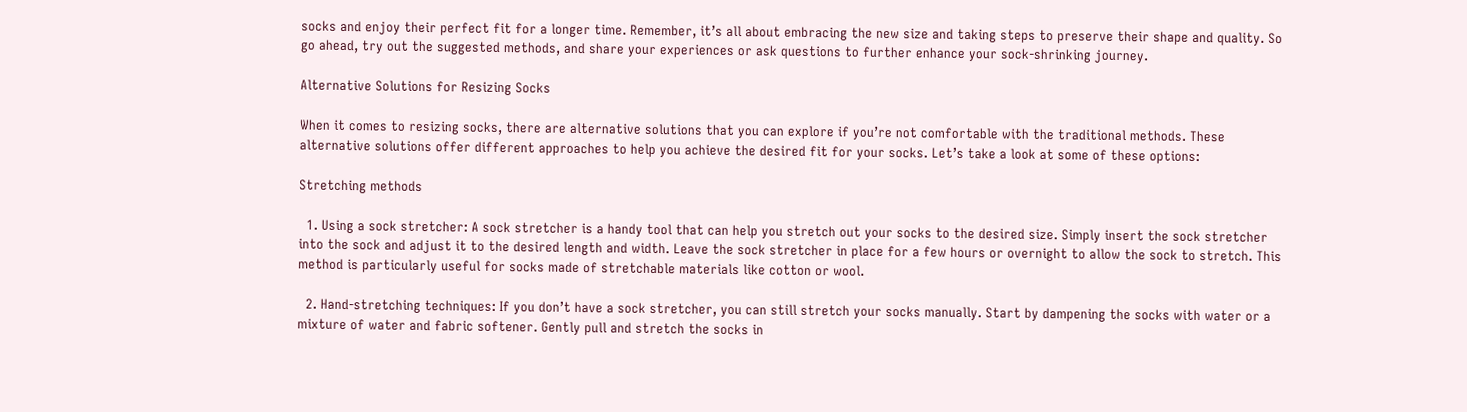socks and enjoy their perfect fit for a longer time. Remember, it’s all about embracing the new size and taking steps to preserve their shape and quality. So go ahead, try out the suggested methods, and share your experiences or ask questions to further enhance your sock-shrinking journey.

Alternative Solutions for Resizing Socks

When it comes to resizing socks, there are alternative solutions that you can explore if you’re not comfortable with the traditional methods. These alternative solutions offer different approaches to help you achieve the desired fit for your socks. Let’s take a look at some of these options:

Stretching methods

  1. Using a sock stretcher: A sock stretcher is a handy tool that can help you stretch out your socks to the desired size. Simply insert the sock stretcher into the sock and adjust it to the desired length and width. Leave the sock stretcher in place for a few hours or overnight to allow the sock to stretch. This method is particularly useful for socks made of stretchable materials like cotton or wool.

  2. Hand-stretching techniques: If you don’t have a sock stretcher, you can still stretch your socks manually. Start by dampening the socks with water or a mixture of water and fabric softener. Gently pull and stretch the socks in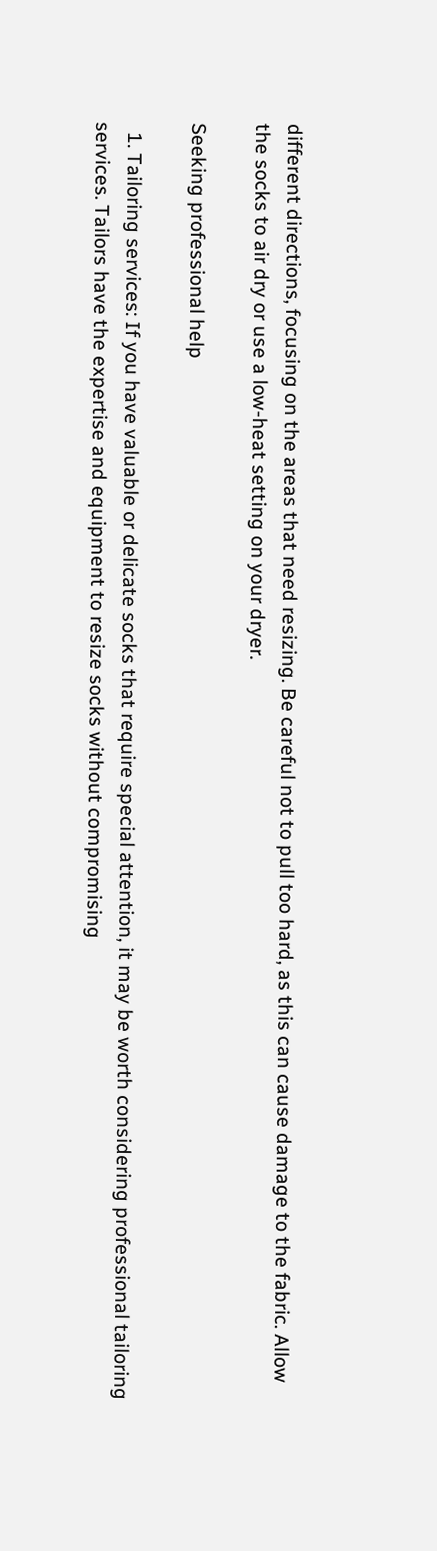different directions, focusing on the areas that need resizing. Be careful not to pull too hard, as this can cause damage to the fabric. Allow the socks to air dry or use a low-heat setting on your dryer.

Seeking professional help

  1. Tailoring services: If you have valuable or delicate socks that require special attention, it may be worth considering professional tailoring services. Tailors have the expertise and equipment to resize socks without compromising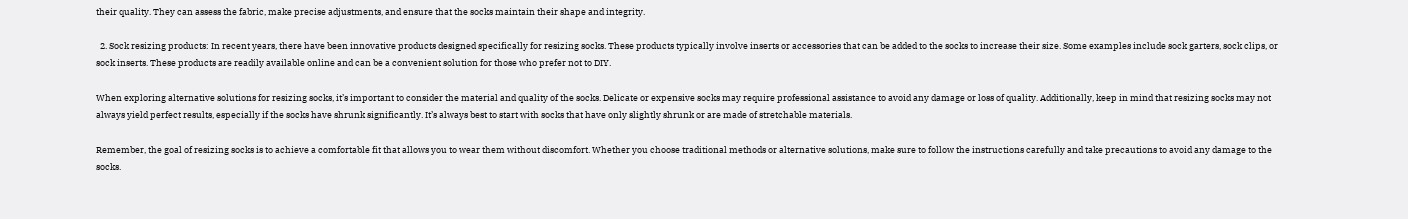their quality. They can assess the fabric, make precise adjustments, and ensure that the socks maintain their shape and integrity.

  2. Sock resizing products: In recent years, there have been innovative products designed specifically for resizing socks. These products typically involve inserts or accessories that can be added to the socks to increase their size. Some examples include sock garters, sock clips, or sock inserts. These products are readily available online and can be a convenient solution for those who prefer not to DIY.

When exploring alternative solutions for resizing socks, it’s important to consider the material and quality of the socks. Delicate or expensive socks may require professional assistance to avoid any damage or loss of quality. Additionally, keep in mind that resizing socks may not always yield perfect results, especially if the socks have shrunk significantly. It’s always best to start with socks that have only slightly shrunk or are made of stretchable materials.

Remember, the goal of resizing socks is to achieve a comfortable fit that allows you to wear them without discomfort. Whether you choose traditional methods or alternative solutions, make sure to follow the instructions carefully and take precautions to avoid any damage to the socks.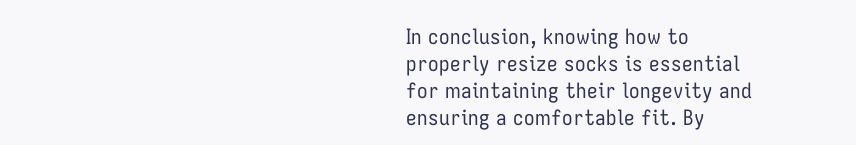In conclusion, knowing how to properly resize socks is essential for maintaining their longevity and ensuring a comfortable fit. By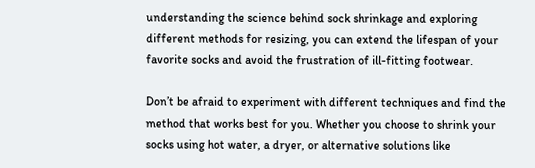understanding the science behind sock shrinkage and exploring different methods for resizing, you can extend the lifespan of your favorite socks and avoid the frustration of ill-fitting footwear.

Don’t be afraid to experiment with different techniques and find the method that works best for you. Whether you choose to shrink your socks using hot water, a dryer, or alternative solutions like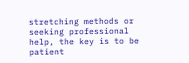stretching methods or seeking professional help, the key is to be patient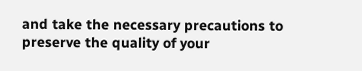and take the necessary precautions to preserve the quality of your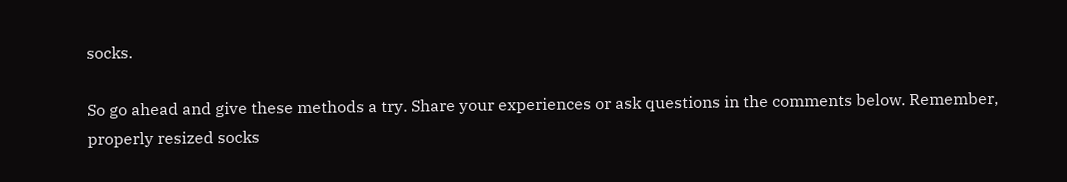socks.

So go ahead and give these methods a try. Share your experiences or ask questions in the comments below. Remember, properly resized socks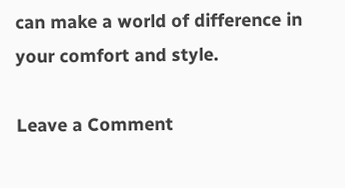can make a world of difference in your comfort and style.

Leave a Comment